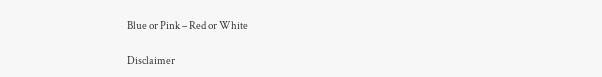Blue or Pink – Red or White

Disclaimer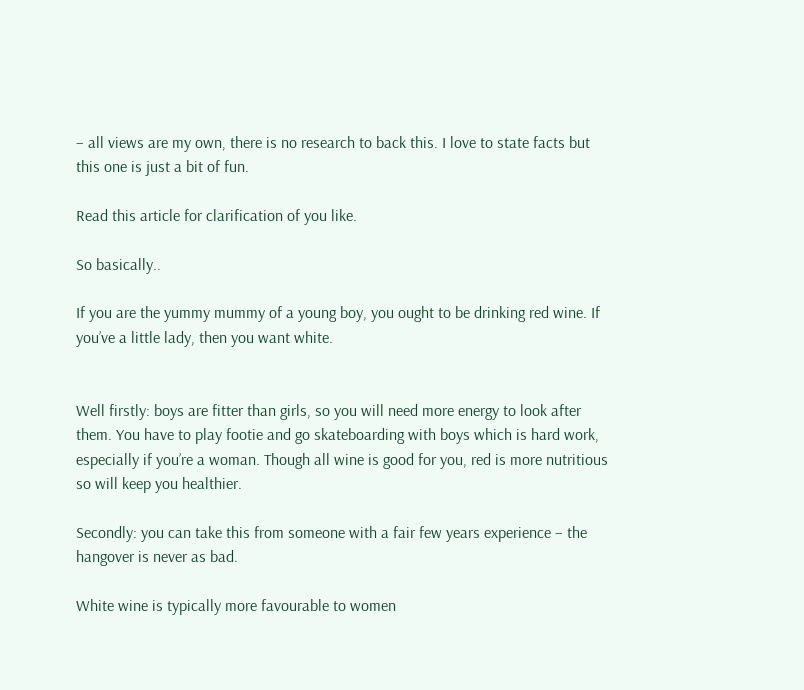– all views are my own, there is no research to back this. I love to state facts but this one is just a bit of fun.

Read this article for clarification of you like.

So basically..

If you are the yummy mummy of a young boy, you ought to be drinking red wine. If you’ve a little lady, then you want white.


Well firstly: boys are fitter than girls, so you will need more energy to look after them. You have to play footie and go skateboarding with boys which is hard work, especially if you’re a woman. Though all wine is good for you, red is more nutritious so will keep you healthier.

Secondly: you can take this from someone with a fair few years experience – the hangover is never as bad.

White wine is typically more favourable to women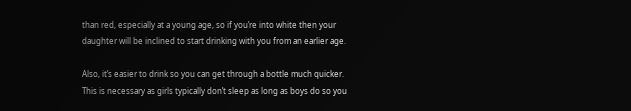than red, especially at a young age, so if you’re into white then your daughter will be inclined to start drinking with you from an earlier age.

Also, it’s easier to drink so you can get through a bottle much quicker. This is necessary as girls typically don’t sleep as long as boys do so you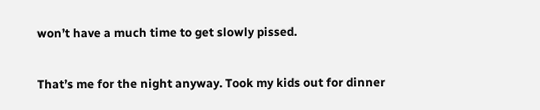won’t have a much time to get slowly pissed.

That’s me for the night anyway. Took my kids out for dinner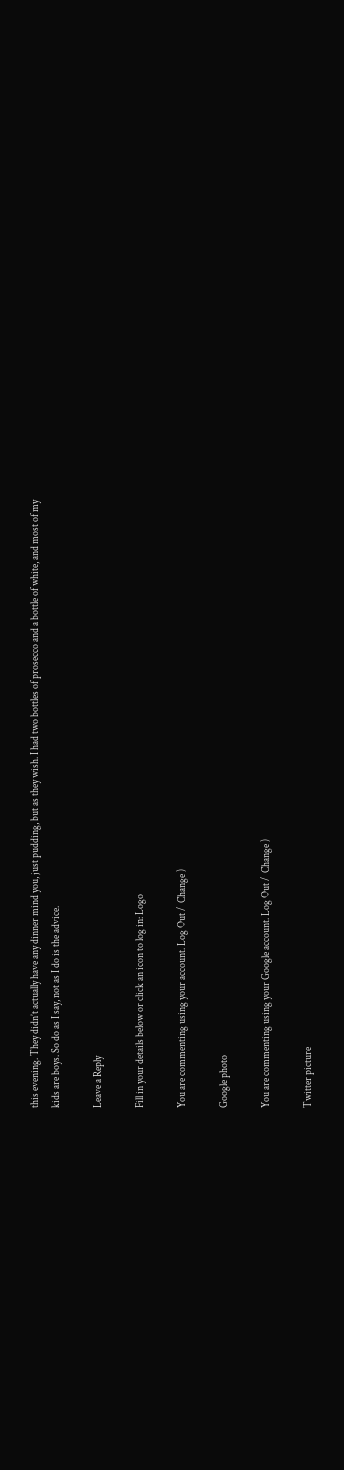this evening. They didn’t actually have any dinner mind you, just pudding, but as they wish. I had two bottles of prosecco and a bottle of white, and most of my kids are boys. So do as I say, not as I do is the advice.

Leave a Reply

Fill in your details below or click an icon to log in: Logo

You are commenting using your account. Log Out /  Change )

Google photo

You are commenting using your Google account. Log Out /  Change )

Twitter picture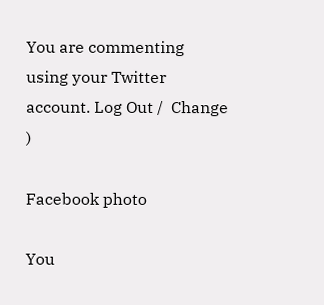You are commenting using your Twitter account. Log Out /  Change )

Facebook photo

You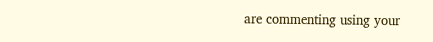are commenting using your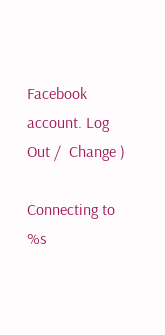Facebook account. Log Out /  Change )

Connecting to %s